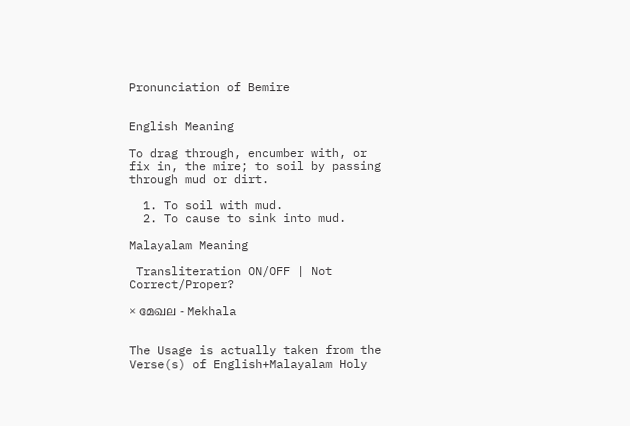Pronunciation of Bemire


English Meaning

To drag through, encumber with, or fix in, the mire; to soil by passing through mud or dirt.

  1. To soil with mud.
  2. To cause to sink into mud.

Malayalam Meaning

 Transliteration ON/OFF | Not Correct/Proper?

× മേഖല - Mekhala


The Usage is actually taken from the Verse(s) of English+Malayalam Holy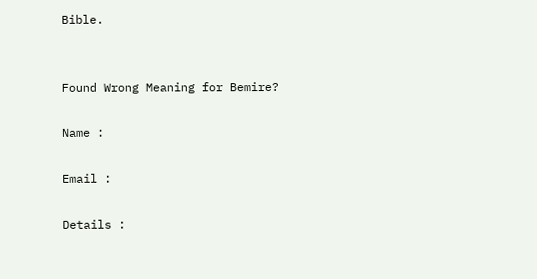Bible.


Found Wrong Meaning for Bemire?

Name :

Email :

Details :